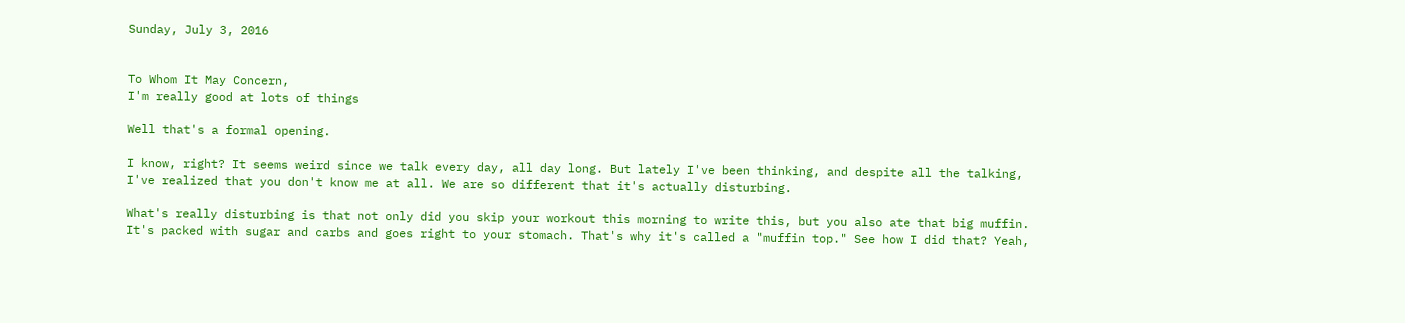Sunday, July 3, 2016


To Whom It May Concern,
I'm really good at lots of things

Well that's a formal opening.

I know, right? It seems weird since we talk every day, all day long. But lately I've been thinking, and despite all the talking, I've realized that you don't know me at all. We are so different that it's actually disturbing.

What's really disturbing is that not only did you skip your workout this morning to write this, but you also ate that big muffin. It's packed with sugar and carbs and goes right to your stomach. That's why it's called a "muffin top." See how I did that? Yeah,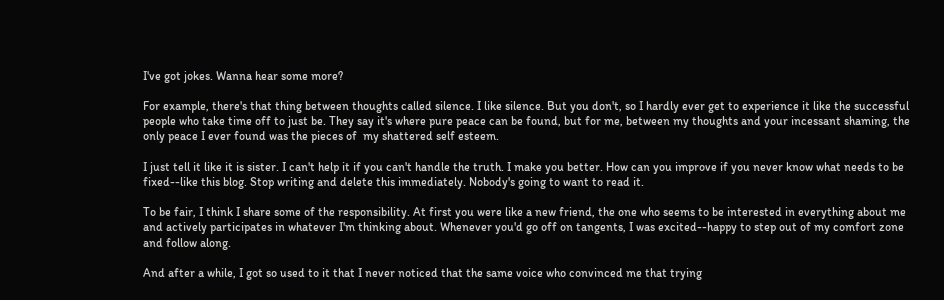I've got jokes. Wanna hear some more?

For example, there's that thing between thoughts called silence. I like silence. But you don't, so I hardly ever get to experience it like the successful people who take time off to just be. They say it's where pure peace can be found, but for me, between my thoughts and your incessant shaming, the only peace I ever found was the pieces of  my shattered self esteem.

I just tell it like it is sister. I can't help it if you can't handle the truth. I make you better. How can you improve if you never know what needs to be fixed--like this blog. Stop writing and delete this immediately. Nobody's going to want to read it.

To be fair, I think I share some of the responsibility. At first you were like a new friend, the one who seems to be interested in everything about me and actively participates in whatever I'm thinking about. Whenever you'd go off on tangents, I was excited--happy to step out of my comfort zone and follow along.

And after a while, I got so used to it that I never noticed that the same voice who convinced me that trying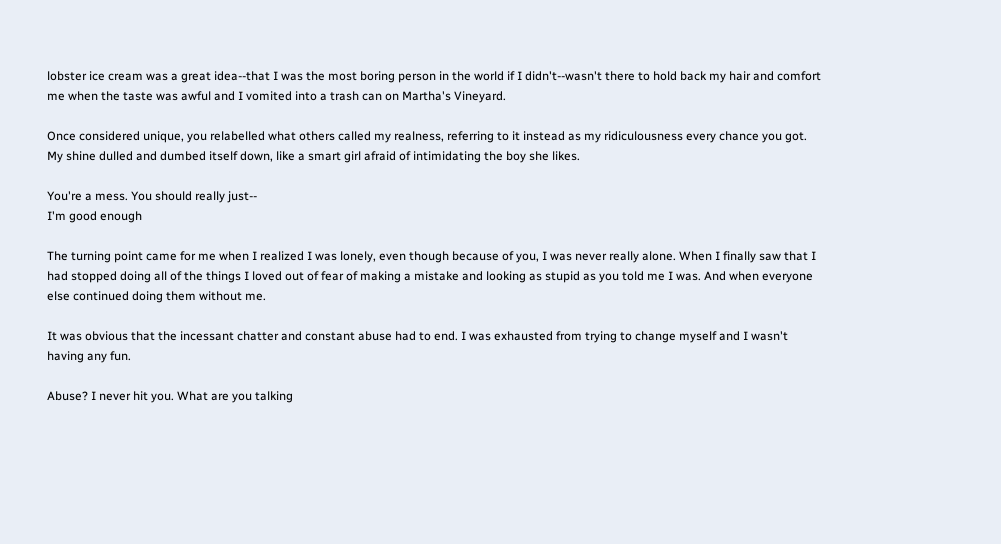lobster ice cream was a great idea--that I was the most boring person in the world if I didn't--wasn't there to hold back my hair and comfort me when the taste was awful and I vomited into a trash can on Martha's Vineyard.

Once considered unique, you relabelled what others called my realness, referring to it instead as my ridiculousness every chance you got. My shine dulled and dumbed itself down, like a smart girl afraid of intimidating the boy she likes.

You're a mess. You should really just--
I'm good enough

The turning point came for me when I realized I was lonely, even though because of you, I was never really alone. When I finally saw that I had stopped doing all of the things I loved out of fear of making a mistake and looking as stupid as you told me I was. And when everyone else continued doing them without me.

It was obvious that the incessant chatter and constant abuse had to end. I was exhausted from trying to change myself and I wasn't having any fun.

Abuse? I never hit you. What are you talking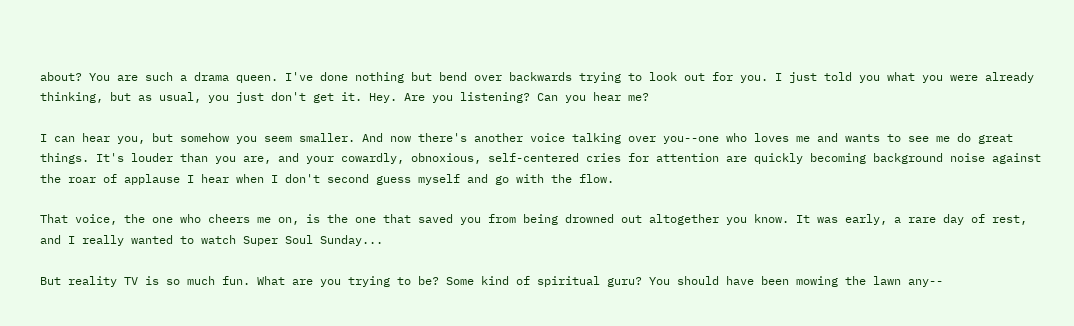about? You are such a drama queen. I've done nothing but bend over backwards trying to look out for you. I just told you what you were already thinking, but as usual, you just don't get it. Hey. Are you listening? Can you hear me?

I can hear you, but somehow you seem smaller. And now there's another voice talking over you--one who loves me and wants to see me do great things. It's louder than you are, and your cowardly, obnoxious, self-centered cries for attention are quickly becoming background noise against the roar of applause I hear when I don't second guess myself and go with the flow.

That voice, the one who cheers me on, is the one that saved you from being drowned out altogether you know. It was early, a rare day of rest, and I really wanted to watch Super Soul Sunday...

But reality TV is so much fun. What are you trying to be? Some kind of spiritual guru? You should have been mowing the lawn any--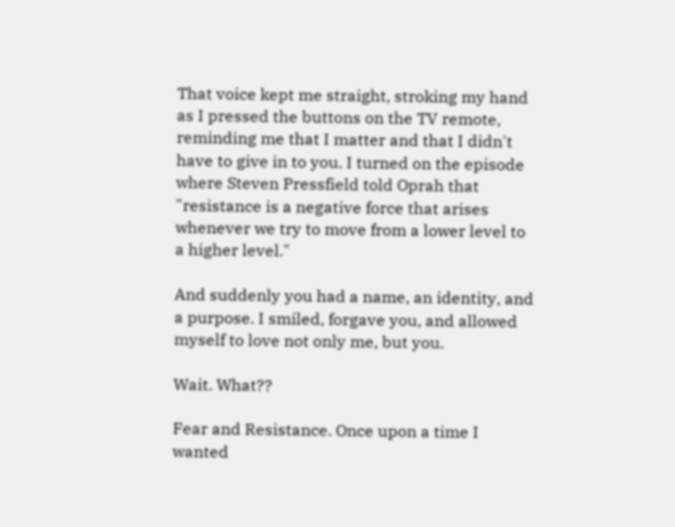That voice kept me straight, stroking my hand as I pressed the buttons on the TV remote, reminding me that I matter and that I didn't have to give in to you. I turned on the episode where Steven Pressfield told Oprah that "resistance is a negative force that arises whenever we try to move from a lower level to a higher level."

And suddenly you had a name, an identity, and a purpose. I smiled, forgave you, and allowed myself to love not only me, but you.

Wait. What??

Fear and Resistance. Once upon a time I wanted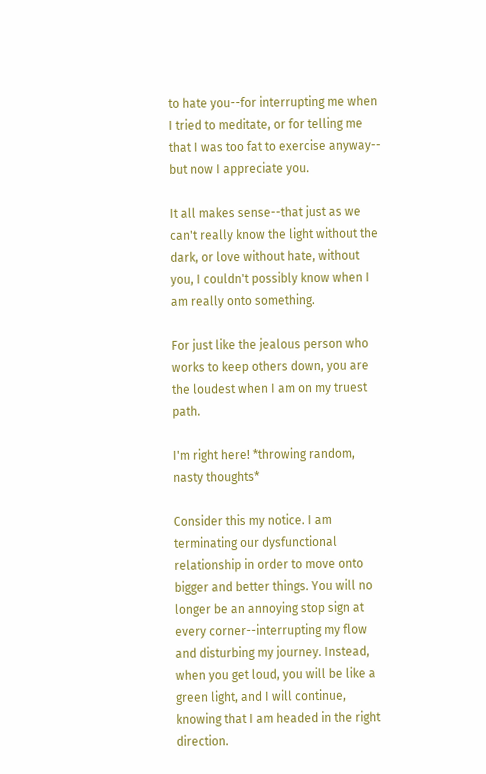to hate you--for interrupting me when I tried to meditate, or for telling me that I was too fat to exercise anyway-- but now I appreciate you.

It all makes sense--that just as we can't really know the light without the dark, or love without hate, without you, I couldn't possibly know when I am really onto something.

For just like the jealous person who works to keep others down, you are the loudest when I am on my truest path.

I'm right here! *throwing random, nasty thoughts*

Consider this my notice. I am terminating our dysfunctional relationship in order to move onto bigger and better things. You will no longer be an annoying stop sign at every corner--interrupting my flow and disturbing my journey. Instead, when you get loud, you will be like a green light, and I will continue, knowing that I am headed in the right direction.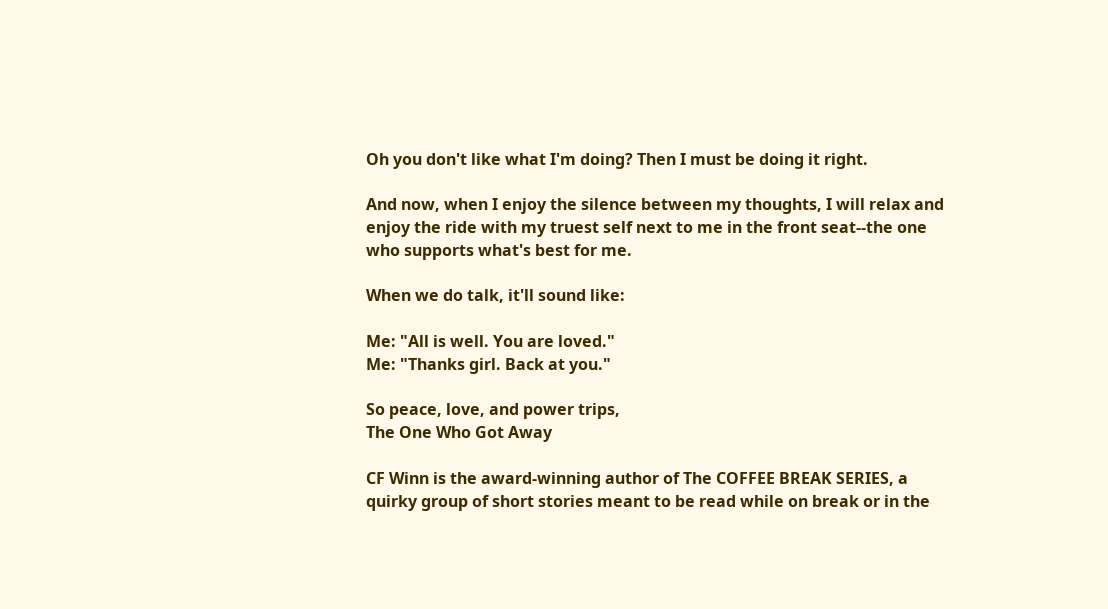Oh you don't like what I'm doing? Then I must be doing it right.

And now, when I enjoy the silence between my thoughts, I will relax and enjoy the ride with my truest self next to me in the front seat--the one who supports what's best for me.

When we do talk, it'll sound like:

Me: "All is well. You are loved."
Me: "Thanks girl. Back at you."

So peace, love, and power trips,
The One Who Got Away

CF Winn is the award-winning author of The COFFEE BREAK SERIES, a quirky group of short stories meant to be read while on break or in the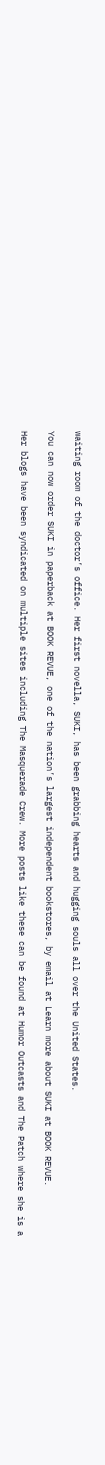waiting room of the doctor’s office. Her first novella, SUKI, has been grabbing hearts and hugging souls all over the United States.

You can now order SUKI in paperback at BOOK REVUE, one of the nation’s largest independent bookstores, by email at Learn more about SUKI at BOOK REVUE.

Her blogs have been syndicated on multiple sites including The Masquerade Crew. More posts like these can be found at Humor Outcasts and The Patch where she is a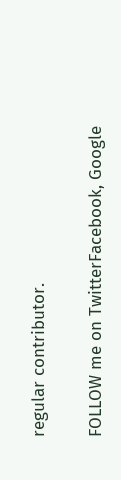regular contributor.

FOLLOW me on TwitterFacebook, Google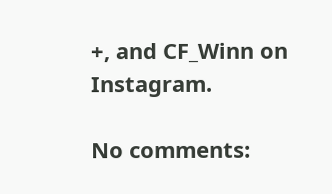+, and CF_Winn on Instagram.

No comments: